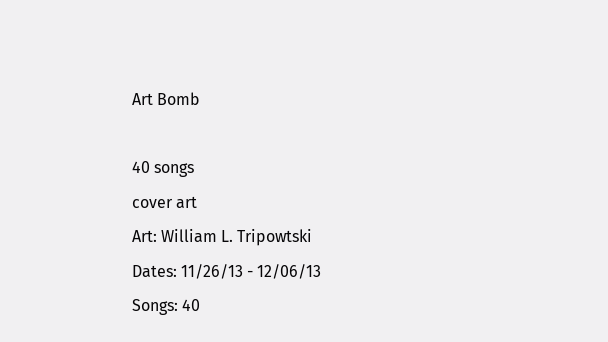Art Bomb

40 songs
cover art
Art: William L. Tripowtski
Dates: 11/26/13 - 12/06/13
Songs: 40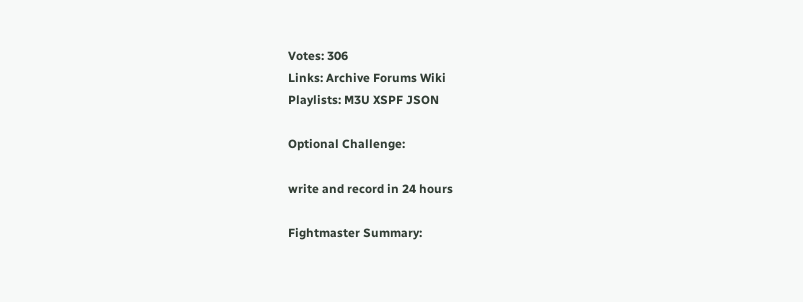Votes: 306
Links: Archive Forums Wiki
Playlists: M3U XSPF JSON

Optional Challenge:

write and record in 24 hours

Fightmaster Summary: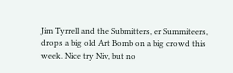Jim Tyrrell and the Submitters, er Summiteers, drops a big old Art Bomb on a big crowd this week. Nice try Niv, but no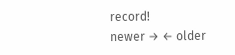record!
newer → ← older